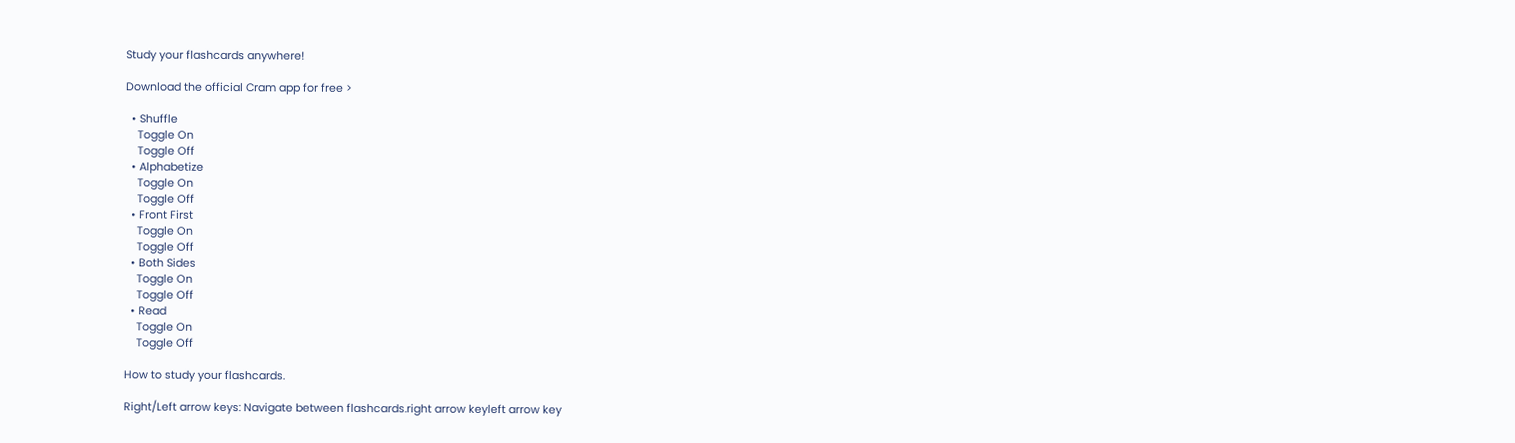Study your flashcards anywhere!

Download the official Cram app for free >

  • Shuffle
    Toggle On
    Toggle Off
  • Alphabetize
    Toggle On
    Toggle Off
  • Front First
    Toggle On
    Toggle Off
  • Both Sides
    Toggle On
    Toggle Off
  • Read
    Toggle On
    Toggle Off

How to study your flashcards.

Right/Left arrow keys: Navigate between flashcards.right arrow keyleft arrow key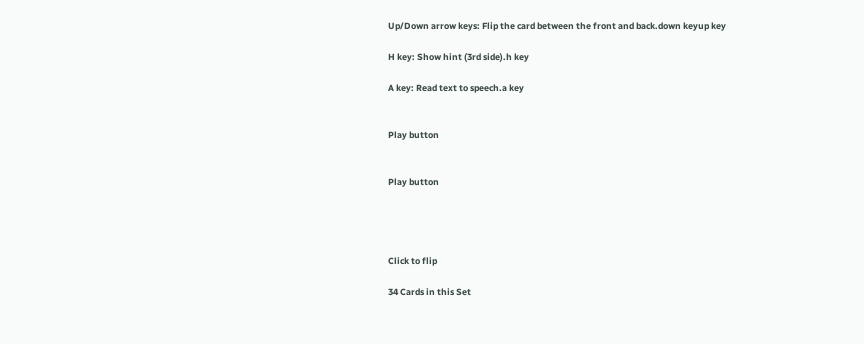Up/Down arrow keys: Flip the card between the front and back.down keyup key

H key: Show hint (3rd side).h key

A key: Read text to speech.a key


Play button


Play button




Click to flip

34 Cards in this Set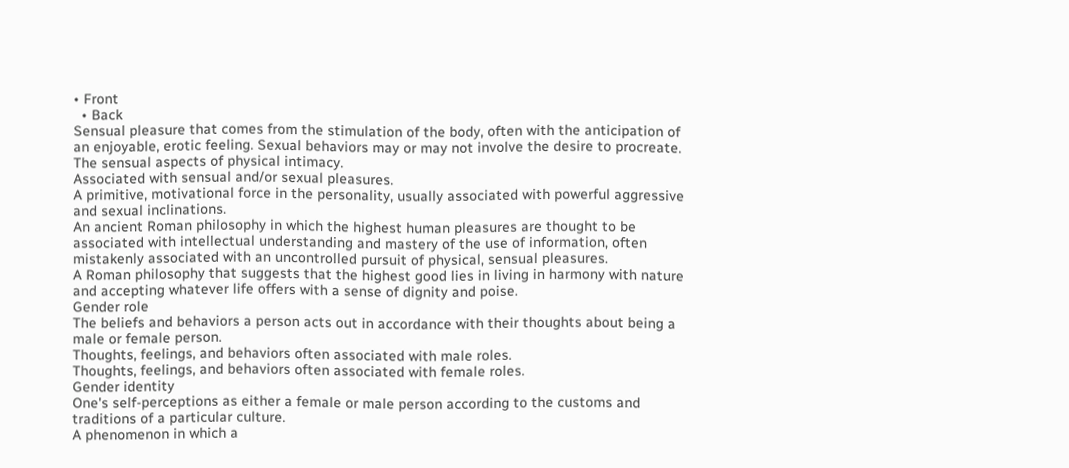• Front
  • Back
Sensual pleasure that comes from the stimulation of the body, often with the anticipation of an enjoyable, erotic feeling. Sexual behaviors may or may not involve the desire to procreate.
The sensual aspects of physical intimacy.
Associated with sensual and/or sexual pleasures.
A primitive, motivational force in the personality, usually associated with powerful aggressive and sexual inclinations.
An ancient Roman philosophy in which the highest human pleasures are thought to be associated with intellectual understanding and mastery of the use of information, often mistakenly associated with an uncontrolled pursuit of physical, sensual pleasures.
A Roman philosophy that suggests that the highest good lies in living in harmony with nature and accepting whatever life offers with a sense of dignity and poise.
Gender role
The beliefs and behaviors a person acts out in accordance with their thoughts about being a male or female person.
Thoughts, feelings, and behaviors often associated with male roles.
Thoughts, feelings, and behaviors often associated with female roles.
Gender identity
One's self-perceptions as either a female or male person according to the customs and traditions of a particular culture.
A phenomenon in which a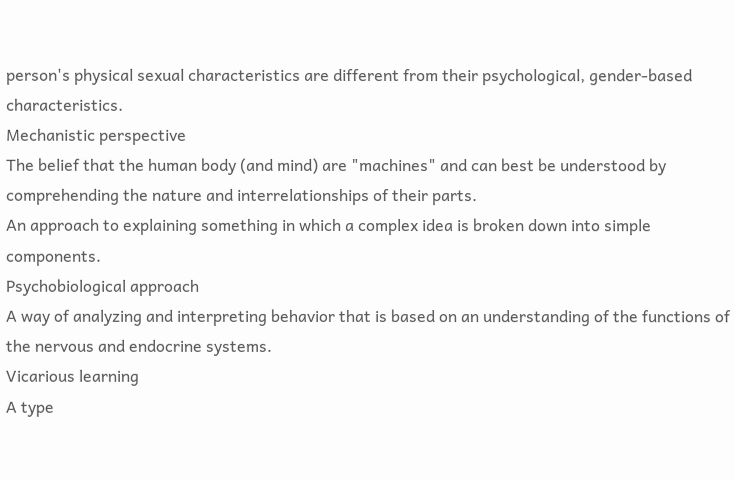person's physical sexual characteristics are different from their psychological, gender-based characteristics.
Mechanistic perspective
The belief that the human body (and mind) are "machines" and can best be understood by comprehending the nature and interrelationships of their parts.
An approach to explaining something in which a complex idea is broken down into simple components.
Psychobiological approach
A way of analyzing and interpreting behavior that is based on an understanding of the functions of the nervous and endocrine systems.
Vicarious learning
A type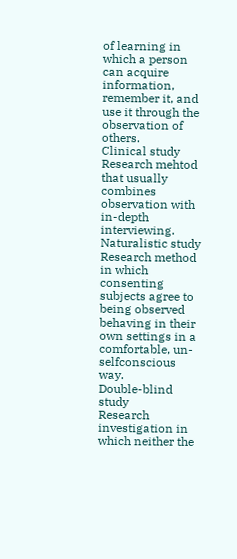of learning in which a person can acquire information, remember it, and use it through the observation of others.
Clinical study
Research mehtod that usually combines observation with in-depth interviewing.
Naturalistic study
Research method in which consenting subjects agree to being observed behaving in their own settings in a comfortable, un-selfconscious way.
Double-blind study
Research investigation in which neither the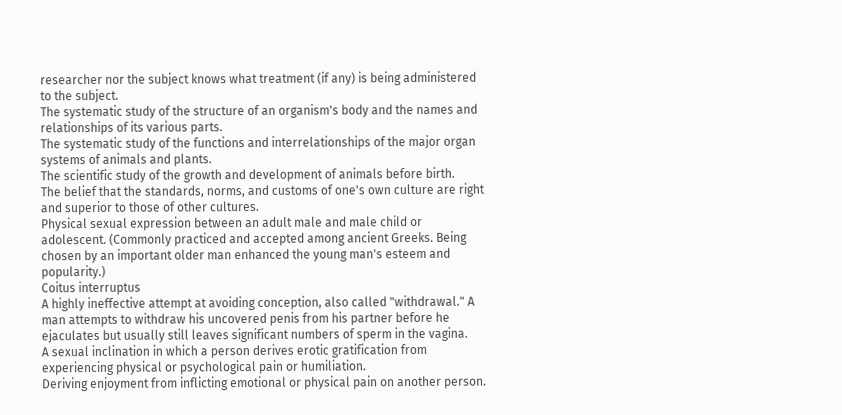researcher nor the subject knows what treatment (if any) is being administered to the subject.
The systematic study of the structure of an organism's body and the names and relationships of its various parts.
The systematic study of the functions and interrelationships of the major organ systems of animals and plants.
The scientific study of the growth and development of animals before birth.
The belief that the standards, norms, and customs of one's own culture are right and superior to those of other cultures.
Physical sexual expression between an adult male and male child or adolescent. (Commonly practiced and accepted among ancient Greeks. Being chosen by an important older man enhanced the young man's esteem and popularity.)
Coitus interruptus
A highly ineffective attempt at avoiding conception, also called "withdrawal." A man attempts to withdraw his uncovered penis from his partner before he ejaculates but usually still leaves significant numbers of sperm in the vagina.
A sexual inclination in which a person derives erotic gratification from experiencing physical or psychological pain or humiliation.
Deriving enjoyment from inflicting emotional or physical pain on another person.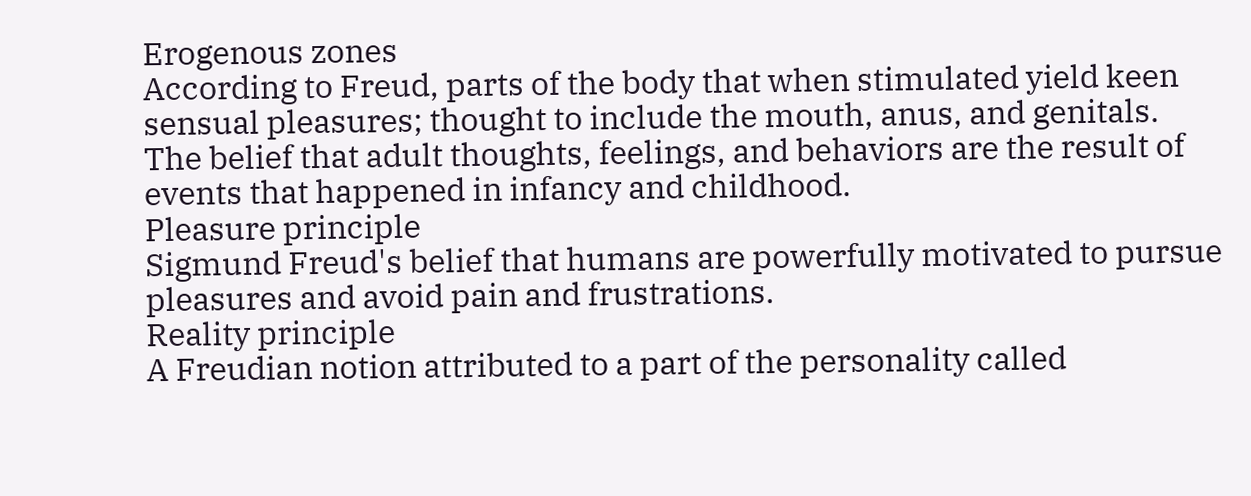Erogenous zones
According to Freud, parts of the body that when stimulated yield keen sensual pleasures; thought to include the mouth, anus, and genitals.
The belief that adult thoughts, feelings, and behaviors are the result of events that happened in infancy and childhood.
Pleasure principle
Sigmund Freud's belief that humans are powerfully motivated to pursue pleasures and avoid pain and frustrations.
Reality principle
A Freudian notion attributed to a part of the personality called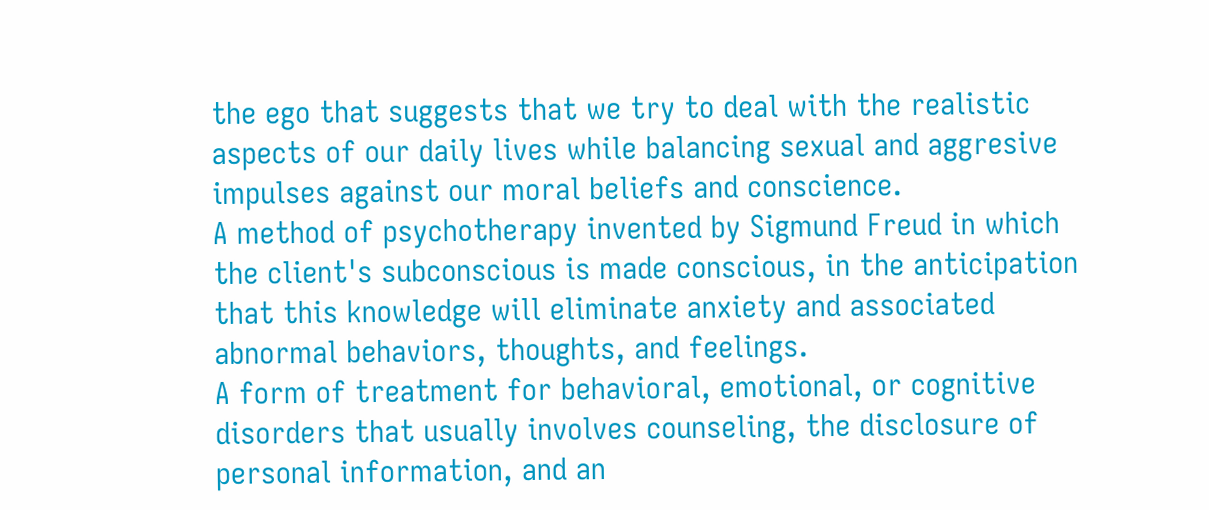the ego that suggests that we try to deal with the realistic aspects of our daily lives while balancing sexual and aggresive impulses against our moral beliefs and conscience.
A method of psychotherapy invented by Sigmund Freud in which the client's subconscious is made conscious, in the anticipation that this knowledge will eliminate anxiety and associated abnormal behaviors, thoughts, and feelings.
A form of treatment for behavioral, emotional, or cognitive disorders that usually involves counseling, the disclosure of personal information, and an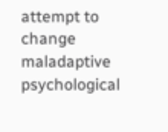attempt to change maladaptive psychological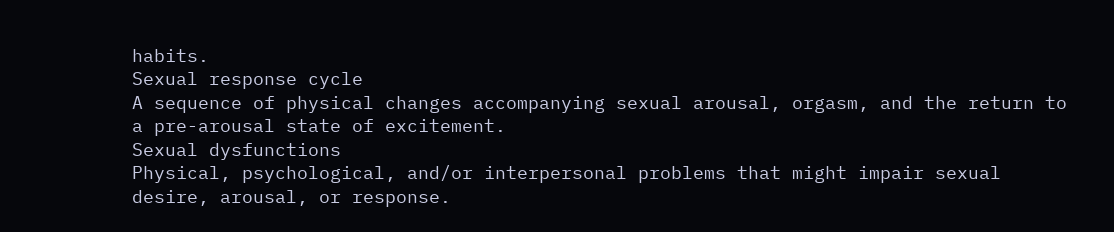habits.
Sexual response cycle
A sequence of physical changes accompanying sexual arousal, orgasm, and the return to a pre-arousal state of excitement.
Sexual dysfunctions
Physical, psychological, and/or interpersonal problems that might impair sexual desire, arousal, or response.